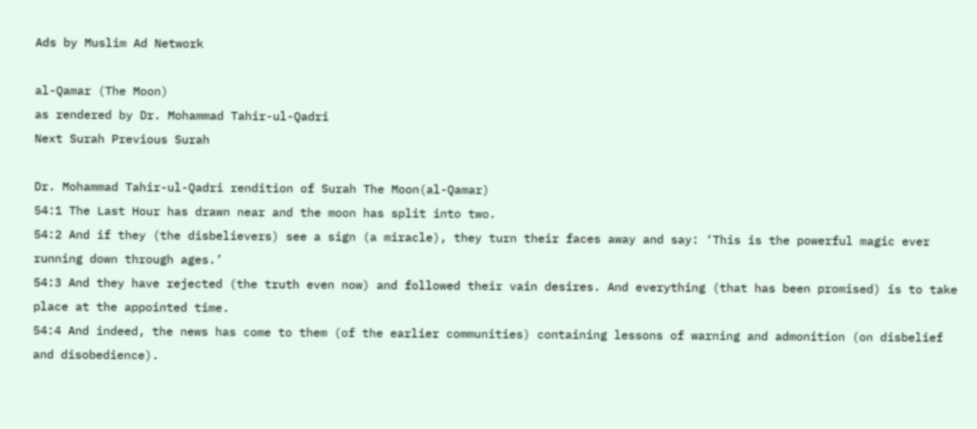Ads by Muslim Ad Network

al-Qamar (The Moon)
as rendered by Dr. Mohammad Tahir-ul-Qadri
Next Surah Previous Surah

Dr. Mohammad Tahir-ul-Qadri rendition of Surah The Moon(al-Qamar)
54:1 The Last Hour has drawn near and the moon has split into two.
54:2 And if they (the disbelievers) see a sign (a miracle), they turn their faces away and say: ‘This is the powerful magic ever running down through ages.’
54:3 And they have rejected (the truth even now) and followed their vain desires. And everything (that has been promised) is to take place at the appointed time.
54:4 And indeed, the news has come to them (of the earlier communities) containing lessons of warning and admonition (on disbelief and disobedience).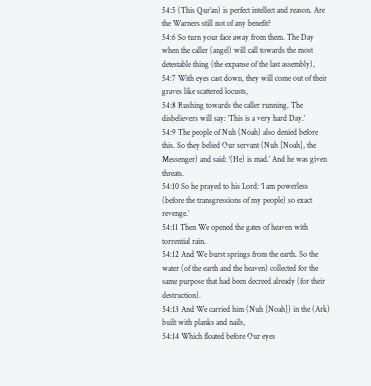54:5 (This Qur’an) is perfect intellect and reason. Are the Warners still not of any benefit?
54:6 So turn your face away from them. The Day when the caller (angel) will call towards the most detestable thing (the expanse of the last assembly),
54:7 With eyes cast down, they will come out of their graves like scattered locusts,
54:8 Rushing towards the caller running. The disbelievers will say: ‘This is a very hard Day.’
54:9 The people of Nuh (Noah) also denied before this. So they belied Our servant (Nuh [Noah], the Messenger) and said: ‘(He) is mad.’ And he was given threats.
54:10 So he prayed to his Lord: ‘I am powerless (before the transgressions of my people) so exact revenge.’
54:11 Then We opened the gates of heaven with torrential rain.
54:12 And We burst springs from the earth. So the water (of the earth and the heaven) collected for the same purpose that had been decreed already (for their destruction).
54:13 And We carried him (Nuh [Noah]) in the (Ark) built with planks and nails,
54:14 Which floated before Our eyes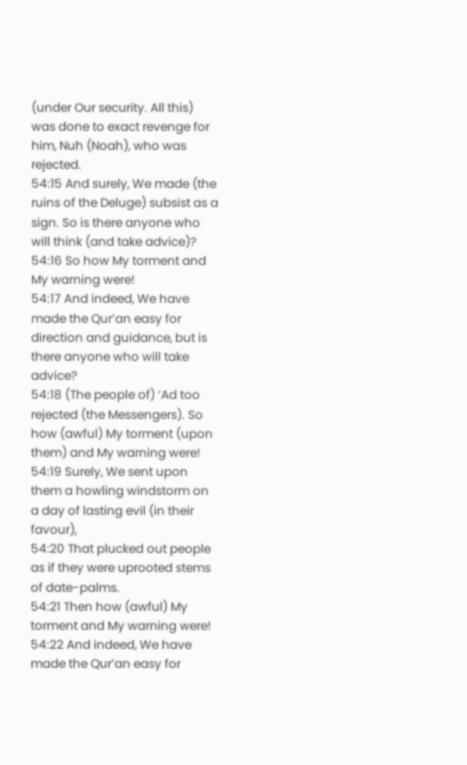(under Our security. All this) was done to exact revenge for him, Nuh (Noah), who was rejected.
54:15 And surely, We made (the ruins of the Deluge) subsist as a sign. So is there anyone who will think (and take advice)?
54:16 So how My torment and My warning were!
54:17 And indeed, We have made the Qur’an easy for direction and guidance, but is there anyone who will take advice?
54:18 (The people of) ‘Ad too rejected (the Messengers). So how (awful) My torment (upon them) and My warning were!
54:19 Surely, We sent upon them a howling windstorm on a day of lasting evil (in their favour),
54:20 That plucked out people as if they were uprooted stems of date-palms.
54:21 Then how (awful) My torment and My warning were!
54:22 And indeed, We have made the Qur’an easy for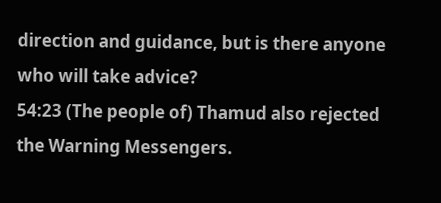direction and guidance, but is there anyone who will take advice?
54:23 (The people of) Thamud also rejected the Warning Messengers.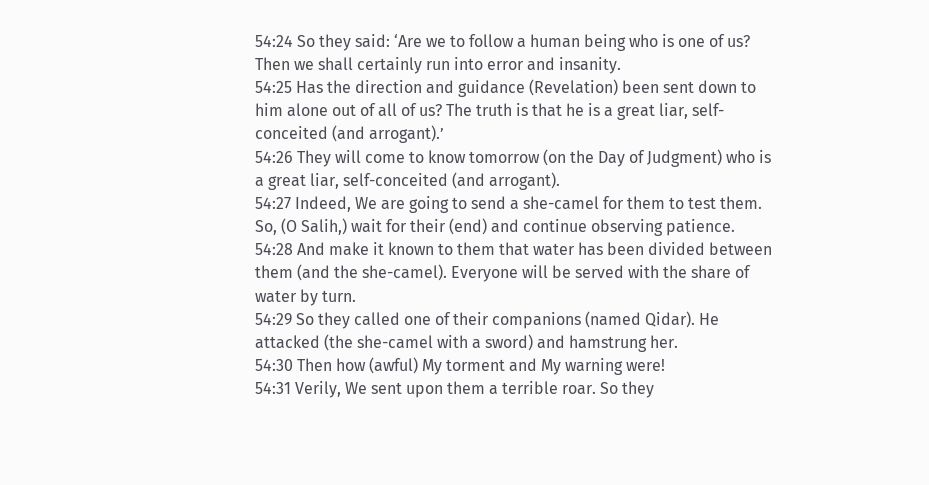54:24 So they said: ‘Are we to follow a human being who is one of us? Then we shall certainly run into error and insanity.
54:25 Has the direction and guidance (Revelation) been sent down to him alone out of all of us? The truth is that he is a great liar, self-conceited (and arrogant).’
54:26 They will come to know tomorrow (on the Day of Judgment) who is a great liar, self-conceited (and arrogant).
54:27 Indeed, We are going to send a she-camel for them to test them. So, (O Salih,) wait for their (end) and continue observing patience.
54:28 And make it known to them that water has been divided between them (and the she-camel). Everyone will be served with the share of water by turn.
54:29 So they called one of their companions (named Qidar). He attacked (the she-camel with a sword) and hamstrung her.
54:30 Then how (awful) My torment and My warning were!
54:31 Verily, We sent upon them a terrible roar. So they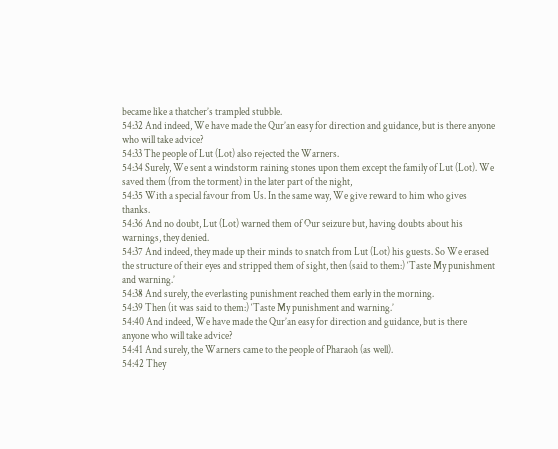became like a thatcher’s trampled stubble.
54:32 And indeed, We have made the Qur’an easy for direction and guidance, but is there anyone who will take advice?
54:33 The people of Lut (Lot) also rejected the Warners.
54:34 Surely, We sent a windstorm raining stones upon them except the family of Lut (Lot). We saved them (from the torment) in the later part of the night,
54:35 With a special favour from Us. In the same way, We give reward to him who gives thanks.
54:36 And no doubt, Lut (Lot) warned them of Our seizure but, having doubts about his warnings, they denied.
54:37 And indeed, they made up their minds to snatch from Lut (Lot) his guests. So We erased the structure of their eyes and stripped them of sight, then (said to them:) ‘Taste My punishment and warning.’
54:38 And surely, the everlasting punishment reached them early in the morning.
54:39 Then (it was said to them:) ‘Taste My punishment and warning.’
54:40 And indeed, We have made the Qur’an easy for direction and guidance, but is there anyone who will take advice?
54:41 And surely, the Warners came to the people of Pharaoh (as well).
54:42 They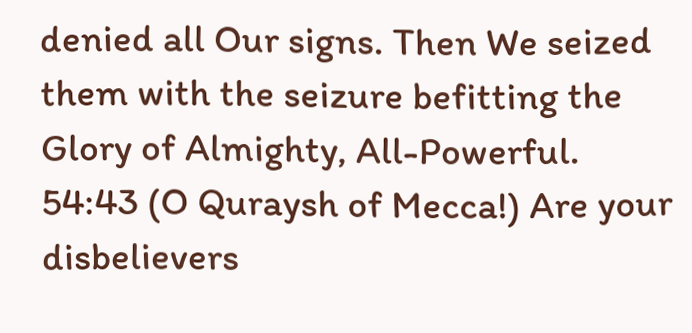denied all Our signs. Then We seized them with the seizure befitting the Glory of Almighty, All-Powerful.
54:43 (O Quraysh of Mecca!) Are your disbelievers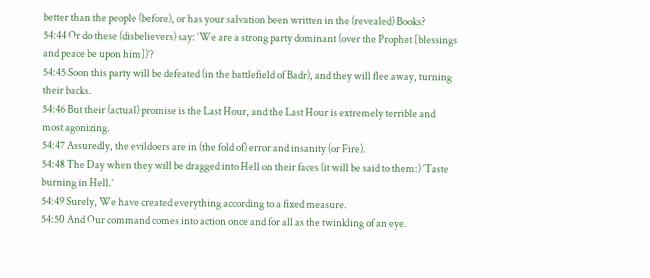better than the people (before), or has your salvation been written in the (revealed) Books?
54:44 Or do these (disbelievers) say: ‘We are a strong party dominant (over the Prophet [blessings and peace be upon him])’?
54:45 Soon this party will be defeated (in the battlefield of Badr), and they will flee away, turning their backs.
54:46 But their (actual) promise is the Last Hour, and the Last Hour is extremely terrible and most agonizing.
54:47 Assuredly, the evildoers are in (the fold of) error and insanity (or Fire).
54:48 The Day when they will be dragged into Hell on their faces (it will be said to them:) ‘Taste burning in Hell.’
54:49 Surely, We have created everything according to a fixed measure.
54:50 And Our command comes into action once and for all as the twinkling of an eye.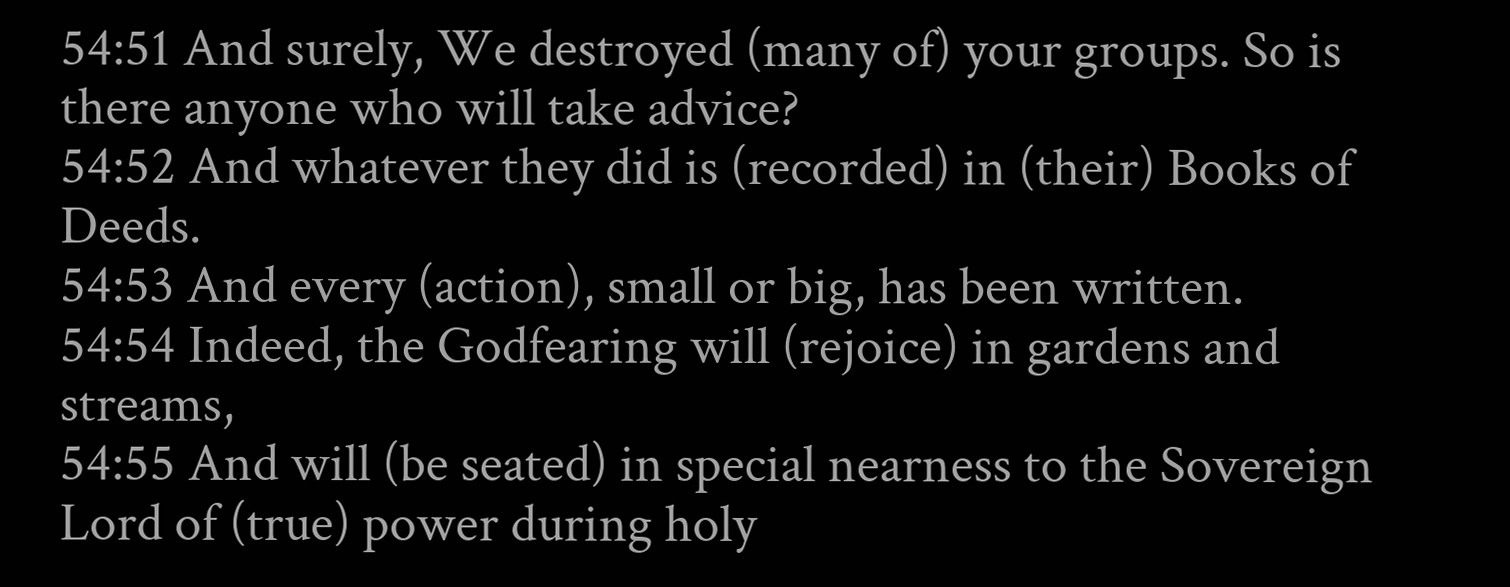54:51 And surely, We destroyed (many of) your groups. So is there anyone who will take advice?
54:52 And whatever they did is (recorded) in (their) Books of Deeds.
54:53 And every (action), small or big, has been written.
54:54 Indeed, the Godfearing will (rejoice) in gardens and streams,
54:55 And will (be seated) in special nearness to the Sovereign Lord of (true) power during holy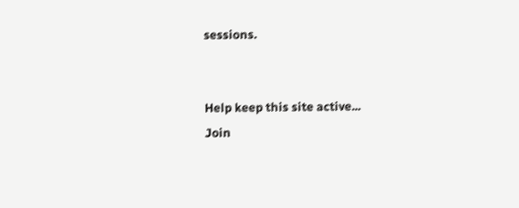sessions.


Help keep this site active...
Join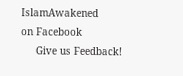IslamAwakened
on Facebook
     Give us Feedback!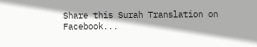Share this Surah Translation on Facebook...